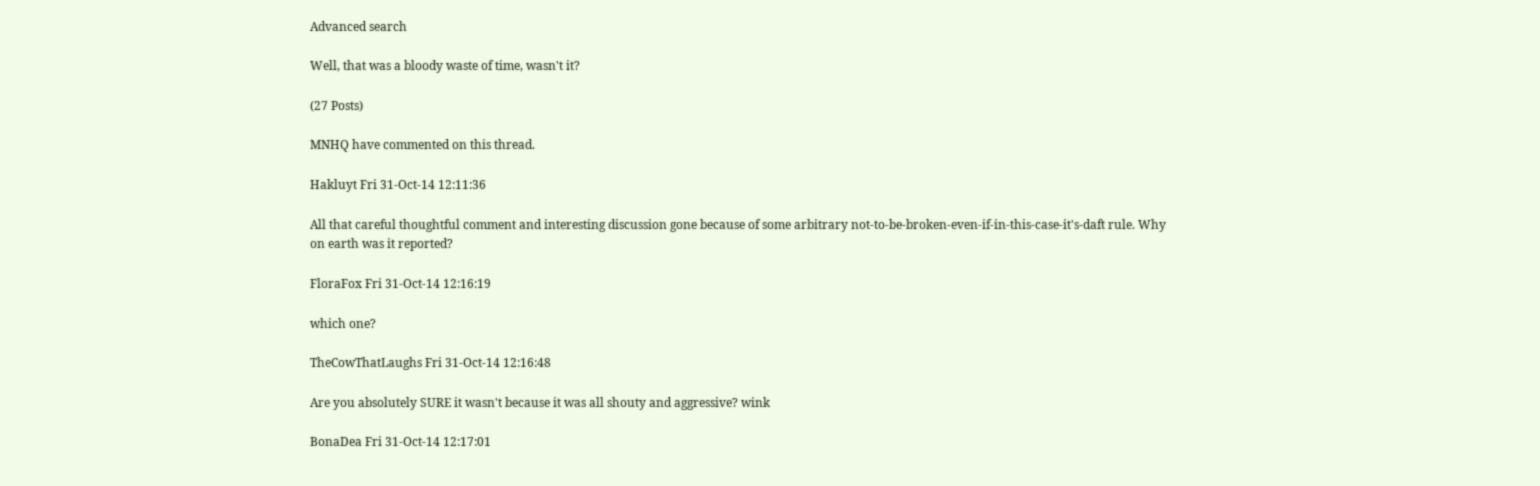Advanced search

Well, that was a bloody waste of time, wasn't it?

(27 Posts)

MNHQ have commented on this thread.

Hakluyt Fri 31-Oct-14 12:11:36

All that careful thoughtful comment and interesting discussion gone because of some arbitrary not-to-be-broken-even-if-in-this-case-it's-daft rule. Why on earth was it reported?

FloraFox Fri 31-Oct-14 12:16:19

which one?

TheCowThatLaughs Fri 31-Oct-14 12:16:48

Are you absolutely SURE it wasn't because it was all shouty and aggressive? wink

BonaDea Fri 31-Oct-14 12:17:01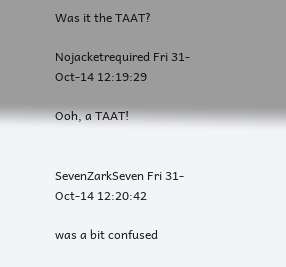Was it the TAAT?

Nojacketrequired Fri 31-Oct-14 12:19:29

Ooh, a TAAT!


SevenZarkSeven Fri 31-Oct-14 12:20:42

was a bit confused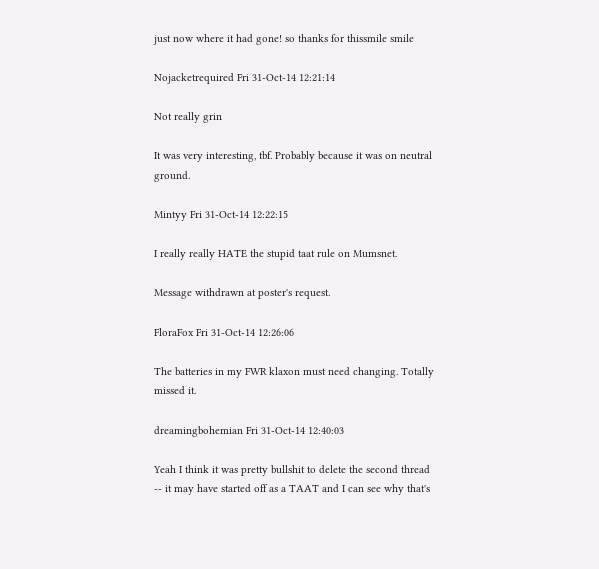just now where it had gone! so thanks for thissmile smile

Nojacketrequired Fri 31-Oct-14 12:21:14

Not really grin

It was very interesting, tbf. Probably because it was on neutral ground.

Mintyy Fri 31-Oct-14 12:22:15

I really really HATE the stupid taat rule on Mumsnet.

Message withdrawn at poster's request.

FloraFox Fri 31-Oct-14 12:26:06

The batteries in my FWR klaxon must need changing. Totally missed it.

dreamingbohemian Fri 31-Oct-14 12:40:03

Yeah I think it was pretty bullshit to delete the second thread -- it may have started off as a TAAT and I can see why that's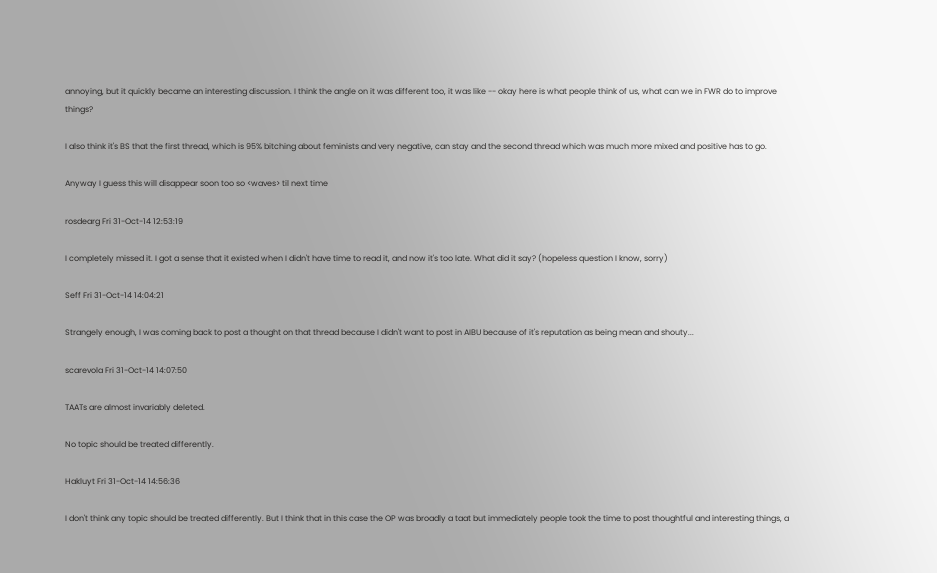annoying, but it quickly became an interesting discussion. I think the angle on it was different too, it was like -- okay here is what people think of us, what can we in FWR do to improve things?

I also think it's BS that the first thread, which is 95% bitching about feminists and very negative, can stay and the second thread which was much more mixed and positive has to go.

Anyway I guess this will disappear soon too so <waves> til next time

rosdearg Fri 31-Oct-14 12:53:19

I completely missed it. I got a sense that it existed when I didn't have time to read it, and now it's too late. What did it say? (hopeless question I know, sorry)

Seff Fri 31-Oct-14 14:04:21

Strangely enough, I was coming back to post a thought on that thread because I didn't want to post in AIBU because of it's reputation as being mean and shouty...

scarevola Fri 31-Oct-14 14:07:50

TAATs are almost invariably deleted.

No topic should be treated differently.

Hakluyt Fri 31-Oct-14 14:56:36

I don't think any topic should be treated differently. But I think that in this case the OP was broadly a taat but immediately people took the time to post thoughtful and interesting things, a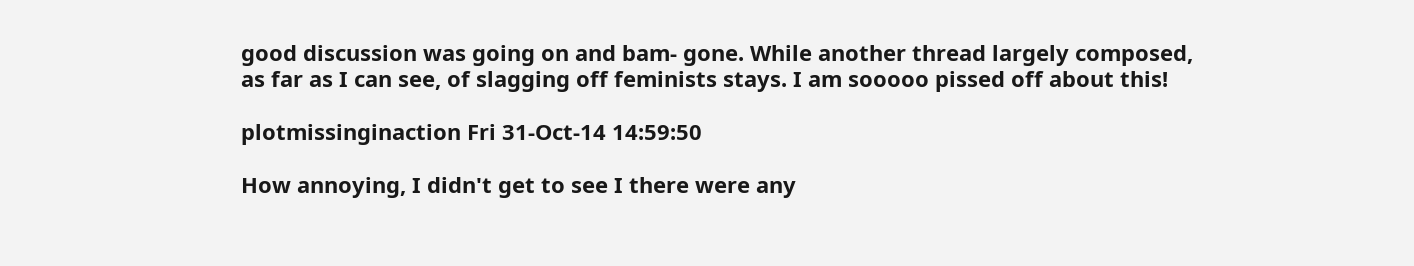good discussion was going on and bam- gone. While another thread largely composed, as far as I can see, of slagging off feminists stays. I am sooooo pissed off about this!

plotmissinginaction Fri 31-Oct-14 14:59:50

How annoying, I didn't get to see I there were any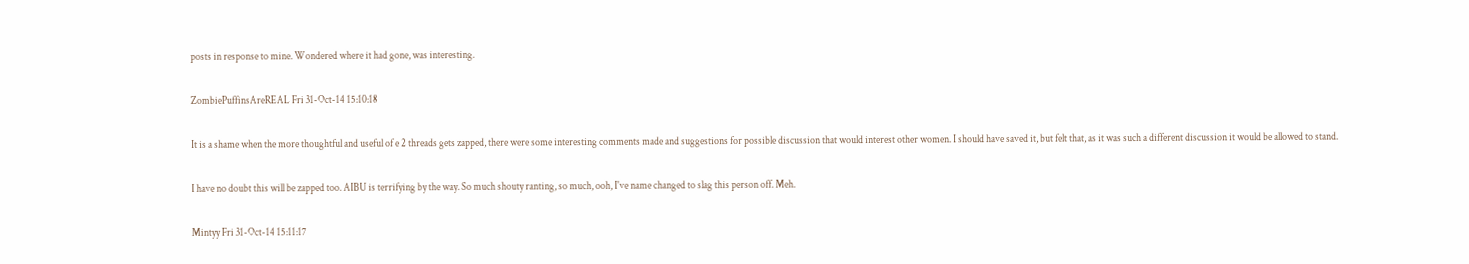posts in response to mine. Wondered where it had gone, was interesting.

ZombiePuffinsAreREAL Fri 31-Oct-14 15:10:18

It is a shame when the more thoughtful and useful of e 2 threads gets zapped, there were some interesting comments made and suggestions for possible discussion that would interest other women. I should have saved it, but felt that, as it was such a different discussion it would be allowed to stand.

I have no doubt this will be zapped too. AIBU is terrifying by the way. So much shouty ranting, so much, ooh, I've name changed to slag this person off. Meh.

Mintyy Fri 31-Oct-14 15:11:17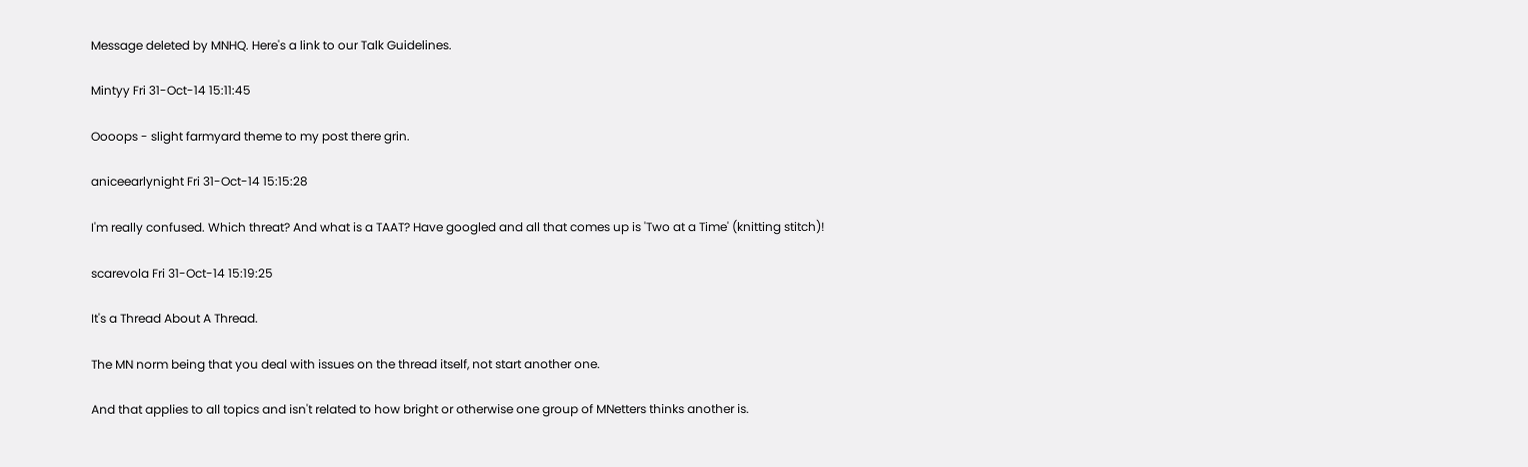Message deleted by MNHQ. Here's a link to our Talk Guidelines.

Mintyy Fri 31-Oct-14 15:11:45

Oooops - slight farmyard theme to my post there grin.

aniceearlynight Fri 31-Oct-14 15:15:28

I'm really confused. Which threat? And what is a TAAT? Have googled and all that comes up is 'Two at a Time' (knitting stitch)!

scarevola Fri 31-Oct-14 15:19:25

It's a Thread About A Thread.

The MN norm being that you deal with issues on the thread itself, not start another one.

And that applies to all topics and isn't related to how bright or otherwise one group of MNetters thinks another is.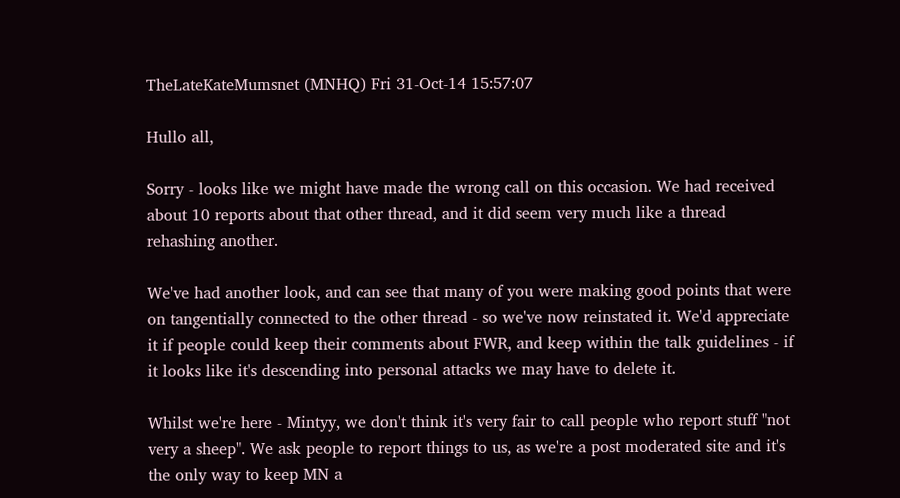TheLateKateMumsnet (MNHQ) Fri 31-Oct-14 15:57:07

Hullo all,

Sorry - looks like we might have made the wrong call on this occasion. We had received about 10 reports about that other thread, and it did seem very much like a thread rehashing another.

We've had another look, and can see that many of you were making good points that were on tangentially connected to the other thread - so we've now reinstated it. We'd appreciate it if people could keep their comments about FWR, and keep within the talk guidelines - if it looks like it's descending into personal attacks we may have to delete it.

Whilst we're here - Mintyy, we don't think it's very fair to call people who report stuff "not very a sheep". We ask people to report things to us, as we're a post moderated site and it's the only way to keep MN a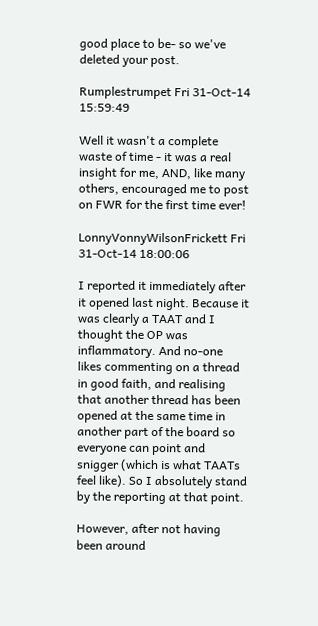good place to be- so we've deleted your post.

Rumplestrumpet Fri 31-Oct-14 15:59:49

Well it wasn't a complete waste of time - it was a real insight for me, AND, like many others, encouraged me to post on FWR for the first time ever!

LonnyVonnyWilsonFrickett Fri 31-Oct-14 18:00:06

I reported it immediately after it opened last night. Because it was clearly a TAAT and I thought the OP was inflammatory. And no-one likes commenting on a thread in good faith, and realising that another thread has been opened at the same time in another part of the board so everyone can point and snigger (which is what TAATs feel like). So I absolutely stand by the reporting at that point.

However, after not having been around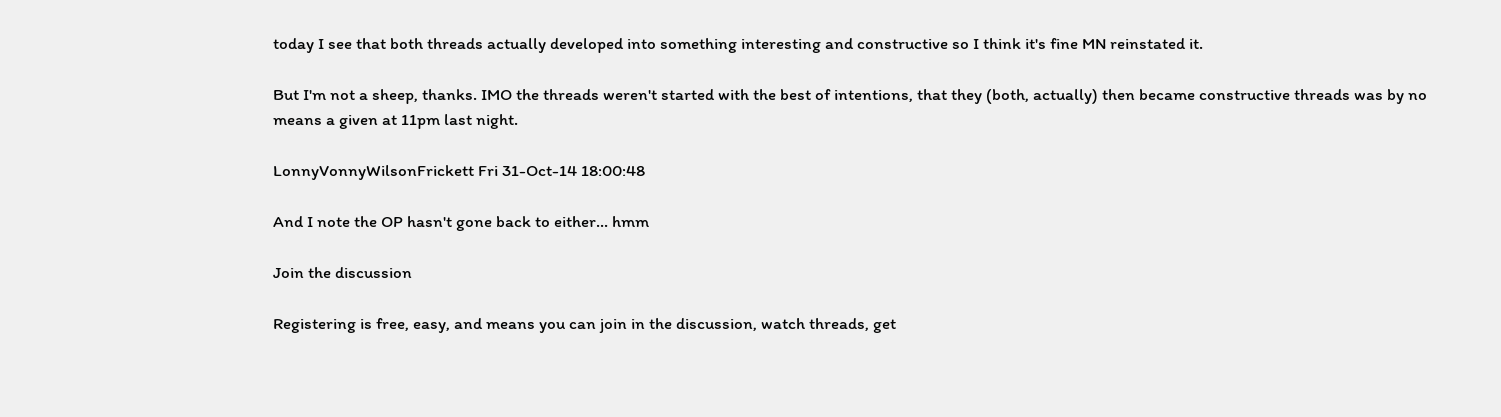today I see that both threads actually developed into something interesting and constructive so I think it's fine MN reinstated it.

But I'm not a sheep, thanks. IMO the threads weren't started with the best of intentions, that they (both, actually) then became constructive threads was by no means a given at 11pm last night.

LonnyVonnyWilsonFrickett Fri 31-Oct-14 18:00:48

And I note the OP hasn't gone back to either... hmm

Join the discussion

Registering is free, easy, and means you can join in the discussion, watch threads, get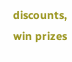discounts, win prizes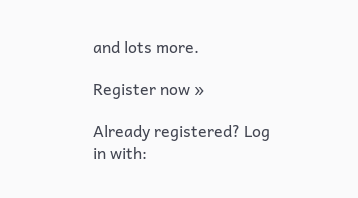and lots more.

Register now »

Already registered? Log in with: